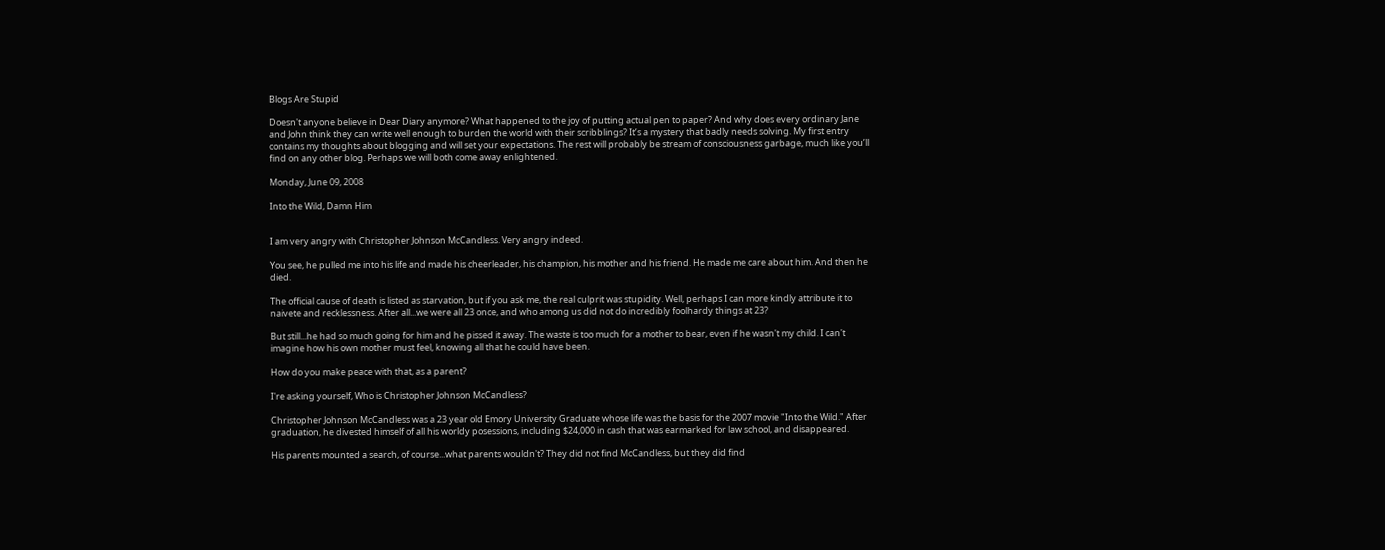Blogs Are Stupid

Doesn't anyone believe in Dear Diary anymore? What happened to the joy of putting actual pen to paper? And why does every ordinary Jane and John think they can write well enough to burden the world with their scribblings? It’s a mystery that badly needs solving. My first entry contains my thoughts about blogging and will set your expectations. The rest will probably be stream of consciousness garbage, much like you’ll find on any other blog. Perhaps we will both come away enlightened.

Monday, June 09, 2008

Into the Wild, Damn Him


I am very angry with Christopher Johnson McCandless. Very angry indeed.

You see, he pulled me into his life and made his cheerleader, his champion, his mother and his friend. He made me care about him. And then he died.

The official cause of death is listed as starvation, but if you ask me, the real culprit was stupidity. Well, perhaps I can more kindly attribute it to naivete and recklessness. After all...we were all 23 once, and who among us did not do incredibly foolhardy things at 23?

But still...he had so much going for him and he pissed it away. The waste is too much for a mother to bear, even if he wasn't my child. I can't imagine how his own mother must feel, knowing all that he could have been.

How do you make peace with that, as a parent?

I're asking yourself, Who is Christopher Johnson McCandless?

Christopher Johnson McCandless was a 23 year old Emory University Graduate whose life was the basis for the 2007 movie "Into the Wild." After graduation, he divested himself of all his worldy posessions, including $24,000 in cash that was earmarked for law school, and disappeared.

His parents mounted a search, of course...what parents wouldn't? They did not find McCandless, but they did find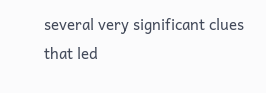several very significant clues that led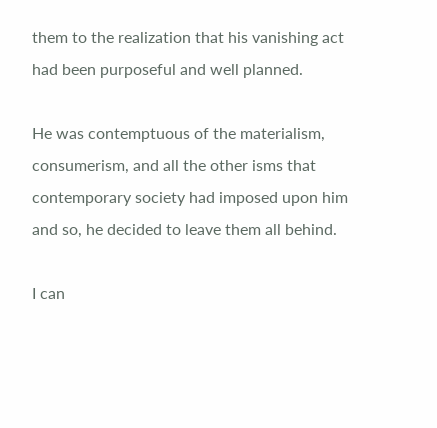them to the realization that his vanishing act had been purposeful and well planned.

He was contemptuous of the materialism, consumerism, and all the other isms that contemporary society had imposed upon him and so, he decided to leave them all behind.

I can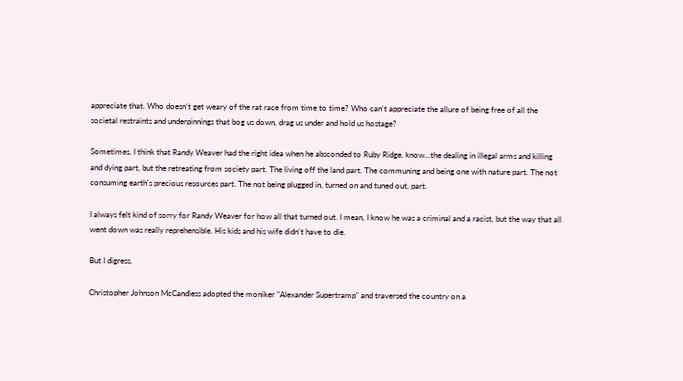appreciate that. Who doesn't get weary of the rat race from time to time? Who can't appreciate the allure of being free of all the societal restraints and underpinnings that bog us down, drag us under and hold us hostage?

Sometimes, I think that Randy Weaver had the right idea when he absconded to Ruby Ridge. know...the dealing in illegal arms and killing and dying part, but the retreating from society part. The living off the land part. The communing and being one with nature part. The not consuming earth's precious resources part. The not being plugged in, turned on and tuned out, part.

I always felt kind of sorry for Randy Weaver for how all that turned out. I mean, I know he was a criminal and a racist, but the way that all went down was really reprehensible. His kids and his wife didn't have to die.

But I digress.

Christopher Johnson McCandless adopted the moniker "Alexander Supertramp" and traversed the country on a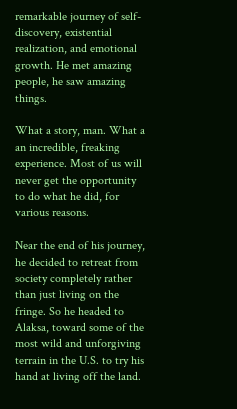remarkable journey of self-discovery, existential realization, and emotional growth. He met amazing people, he saw amazing things.

What a story, man. What a an incredible, freaking experience. Most of us will never get the opportunity to do what he did, for various reasons.

Near the end of his journey, he decided to retreat from society completely rather than just living on the fringe. So he headed to Alaksa, toward some of the most wild and unforgiving terrain in the U.S. to try his hand at living off the land.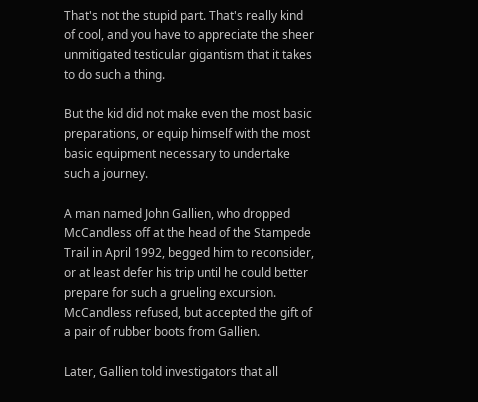That's not the stupid part. That's really kind of cool, and you have to appreciate the sheer unmitigated testicular gigantism that it takes to do such a thing.

But the kid did not make even the most basic preparations, or equip himself with the most basic equipment necessary to undertake such a journey.

A man named John Gallien, who dropped McCandless off at the head of the Stampede Trail in April 1992, begged him to reconsider, or at least defer his trip until he could better prepare for such a grueling excursion. McCandless refused, but accepted the gift of a pair of rubber boots from Gallien.

Later, Gallien told investigators that all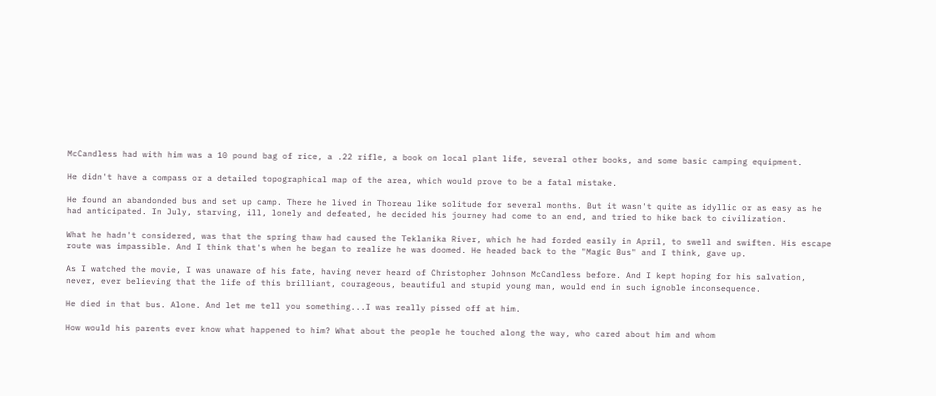McCandless had with him was a 10 pound bag of rice, a .22 rifle, a book on local plant life, several other books, and some basic camping equipment.

He didn't have a compass or a detailed topographical map of the area, which would prove to be a fatal mistake.

He found an abandonded bus and set up camp. There he lived in Thoreau like solitude for several months. But it wasn't quite as idyllic or as easy as he had anticipated. In July, starving, ill, lonely and defeated, he decided his journey had come to an end, and tried to hike back to civilization.

What he hadn't considered, was that the spring thaw had caused the Teklanika River, which he had forded easily in April, to swell and swiften. His escape route was impassible. And I think that's when he began to realize he was doomed. He headed back to the "Magic Bus" and I think, gave up.

As I watched the movie, I was unaware of his fate, having never heard of Christopher Johnson McCandless before. And I kept hoping for his salvation, never, ever believing that the life of this brilliant, courageous, beautiful and stupid young man, would end in such ignoble inconsequence.

He died in that bus. Alone. And let me tell you something...I was really pissed off at him.

How would his parents ever know what happened to him? What about the people he touched along the way, who cared about him and whom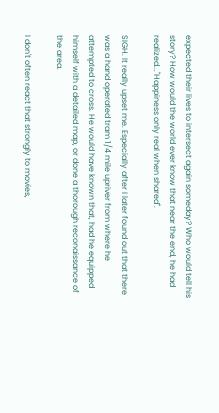expected their lives to intersect again someday? Who would tell his story? How would the world ever know that near the end, he had realized..."Happiness only real when shared".

SIGH. It really upset me. Especially after I later found out that there was a hand operated tram 1/4 mile upriver from where he attempted to cross. He would have known that, had he equipped himself with a detailed map, or done a thorough reconaissance of the area.

I don't often react that strongly to movies,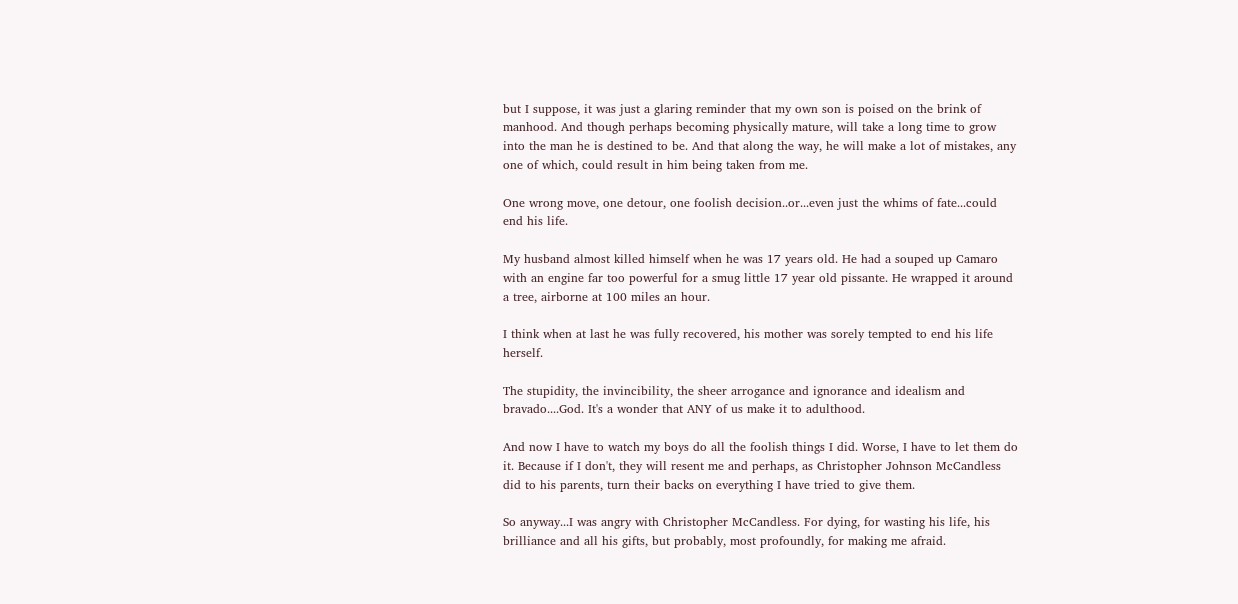but I suppose, it was just a glaring reminder that my own son is poised on the brink of manhood. And though perhaps becoming physically mature, will take a long time to grow into the man he is destined to be. And that along the way, he will make a lot of mistakes, any one of which, could result in him being taken from me.

One wrong move, one detour, one foolish decision..or...even just the whims of fate...could end his life.

My husband almost killed himself when he was 17 years old. He had a souped up Camaro with an engine far too powerful for a smug little 17 year old pissante. He wrapped it around a tree, airborne at 100 miles an hour.

I think when at last he was fully recovered, his mother was sorely tempted to end his life herself.

The stupidity, the invincibility, the sheer arrogance and ignorance and idealism and bravado....God. It's a wonder that ANY of us make it to adulthood.

And now I have to watch my boys do all the foolish things I did. Worse, I have to let them do it. Because if I don't, they will resent me and perhaps, as Christopher Johnson McCandless did to his parents, turn their backs on everything I have tried to give them.

So anyway...I was angry with Christopher McCandless. For dying, for wasting his life, his brilliance and all his gifts, but probably, most profoundly, for making me afraid.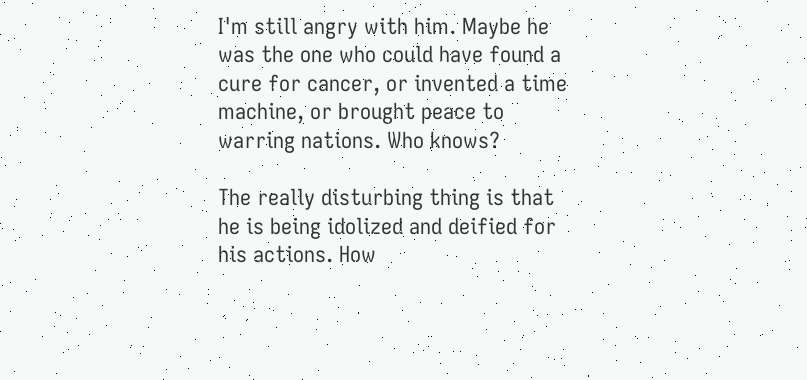I'm still angry with him. Maybe he was the one who could have found a cure for cancer, or invented a time machine, or brought peace to warring nations. Who knows?

The really disturbing thing is that he is being idolized and deified for his actions. How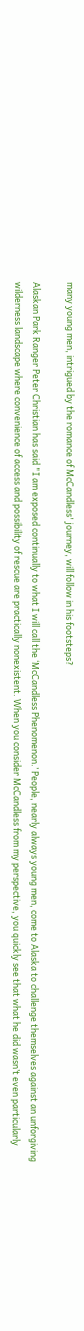many young men, intrigued by the romance of McCandless' journey, will follow in his footsteps?

Alaskan Park Ranger Peter Christian has said "I am exposed continually to what I will call the ‘McCandless Phenomenon.’ People, nearly always young men, come to Alaska to challenge themselves against an unforgiving wilderness landscape where convenience of access and possibility of rescue are practically nonexistent. When you consider McCandless from my perspective, you quickly see that what he did wasn’t even particularly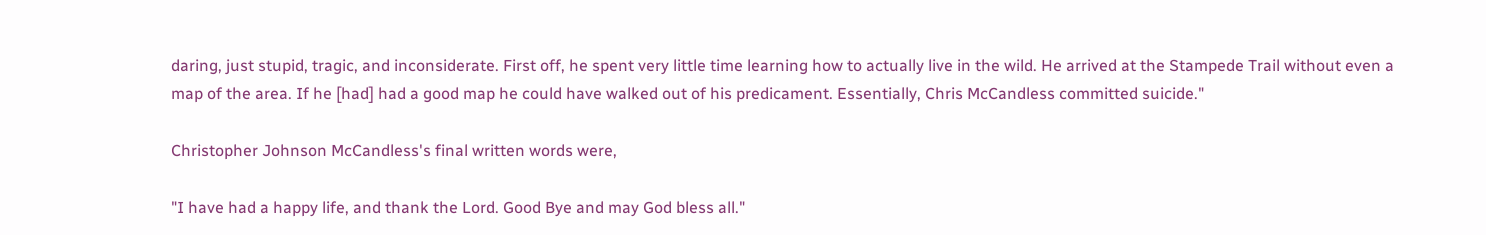daring, just stupid, tragic, and inconsiderate. First off, he spent very little time learning how to actually live in the wild. He arrived at the Stampede Trail without even a map of the area. If he [had] had a good map he could have walked out of his predicament. Essentially, Chris McCandless committed suicide."

Christopher Johnson McCandless's final written words were,

"I have had a happy life, and thank the Lord. Good Bye and may God bless all."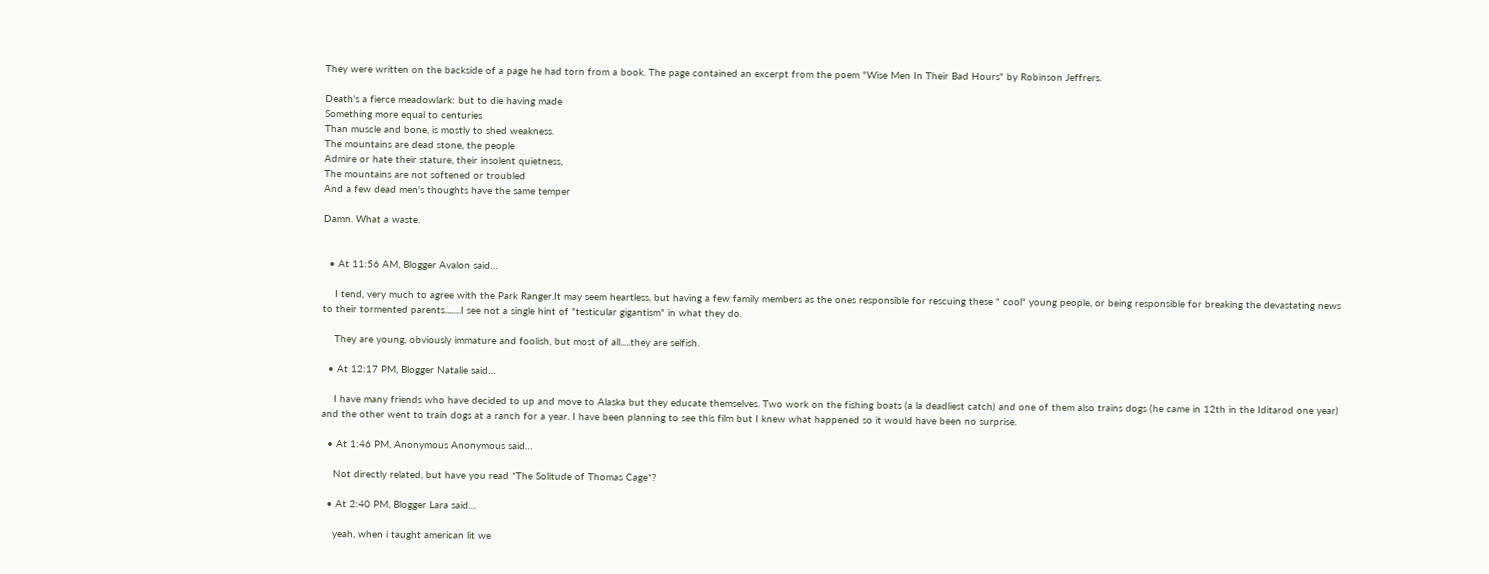They were written on the backside of a page he had torn from a book. The page contained an excerpt from the poem "Wise Men In Their Bad Hours" by Robinson Jeffrers.

Death's a fierce meadowlark: but to die having made
Something more equal to centuries
Than muscle and bone, is mostly to shed weakness.
The mountains are dead stone, the people
Admire or hate their stature, their insolent quietness,
The mountains are not softened or troubled
And a few dead men's thoughts have the same temper

Damn. What a waste.


  • At 11:56 AM, Blogger Avalon said…

    I tend, very much to agree with the Park Ranger.It may seem heartless, but having a few family members as the ones responsible for rescuing these " cool" young people, or being responsible for breaking the devastating news to their tormented parents........I see not a single hint of "testicular gigantism" in what they do.

    They are young, obviously immature and foolish, but most of all.....they are selfish.

  • At 12:17 PM, Blogger Natalie said…

    I have many friends who have decided to up and move to Alaska but they educate themselves. Two work on the fishing boats (a la deadliest catch) and one of them also trains dogs (he came in 12th in the Iditarod one year) and the other went to train dogs at a ranch for a year. I have been planning to see this film but I knew what happened so it would have been no surprise.

  • At 1:46 PM, Anonymous Anonymous said…

    Not directly related, but have you read *The Solitude of Thomas Cage*?

  • At 2:40 PM, Blogger Lara said…

    yeah, when i taught american lit we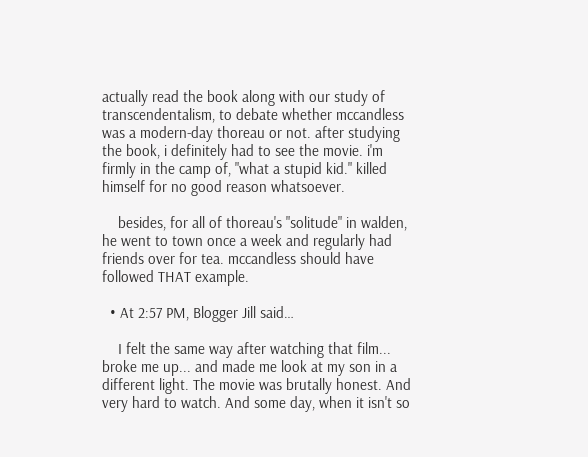actually read the book along with our study of transcendentalism, to debate whether mccandless was a modern-day thoreau or not. after studying the book, i definitely had to see the movie. i'm firmly in the camp of, "what a stupid kid." killed himself for no good reason whatsoever.

    besides, for all of thoreau's "solitude" in walden, he went to town once a week and regularly had friends over for tea. mccandless should have followed THAT example.

  • At 2:57 PM, Blogger Jill said…

    I felt the same way after watching that film... broke me up... and made me look at my son in a different light. The movie was brutally honest. And very hard to watch. And some day, when it isn't so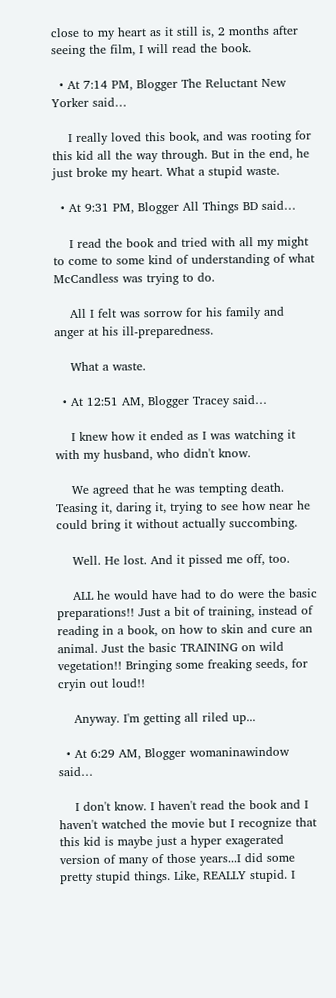close to my heart as it still is, 2 months after seeing the film, I will read the book.

  • At 7:14 PM, Blogger The Reluctant New Yorker said…

    I really loved this book, and was rooting for this kid all the way through. But in the end, he just broke my heart. What a stupid waste.

  • At 9:31 PM, Blogger All Things BD said…

    I read the book and tried with all my might to come to some kind of understanding of what McCandless was trying to do.

    All I felt was sorrow for his family and anger at his ill-preparedness.

    What a waste.

  • At 12:51 AM, Blogger Tracey said…

    I knew how it ended as I was watching it with my husband, who didn't know.

    We agreed that he was tempting death. Teasing it, daring it, trying to see how near he could bring it without actually succombing.

    Well. He lost. And it pissed me off, too.

    ALL he would have had to do were the basic preparations!! Just a bit of training, instead of reading in a book, on how to skin and cure an animal. Just the basic TRAINING on wild vegetation!! Bringing some freaking seeds, for cryin out loud!!

    Anyway. I'm getting all riled up...

  • At 6:29 AM, Blogger womaninawindow said…

    I don't know. I haven't read the book and I haven't watched the movie but I recognize that this kid is maybe just a hyper exagerated version of many of those years...I did some pretty stupid things. Like, REALLY stupid. I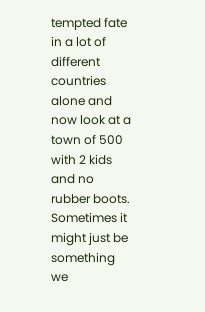tempted fate in a lot of different countries alone and now look at a town of 500 with 2 kids and no rubber boots. Sometimes it might just be something we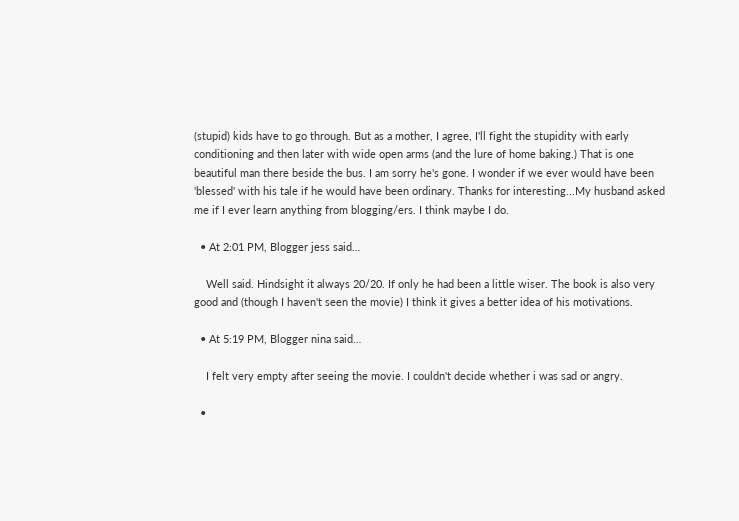(stupid) kids have to go through. But as a mother, I agree, I'll fight the stupidity with early conditioning and then later with wide open arms (and the lure of home baking.) That is one beautiful man there beside the bus. I am sorry he's gone. I wonder if we ever would have been 'blessed' with his tale if he would have been ordinary. Thanks for interesting...My husband asked me if I ever learn anything from blogging/ers. I think maybe I do.

  • At 2:01 PM, Blogger jess said…

    Well said. Hindsight it always 20/20. If only he had been a little wiser. The book is also very good and (though I haven't seen the movie) I think it gives a better idea of his motivations.

  • At 5:19 PM, Blogger nina said…

    I felt very empty after seeing the movie. I couldn't decide whether i was sad or angry.

  •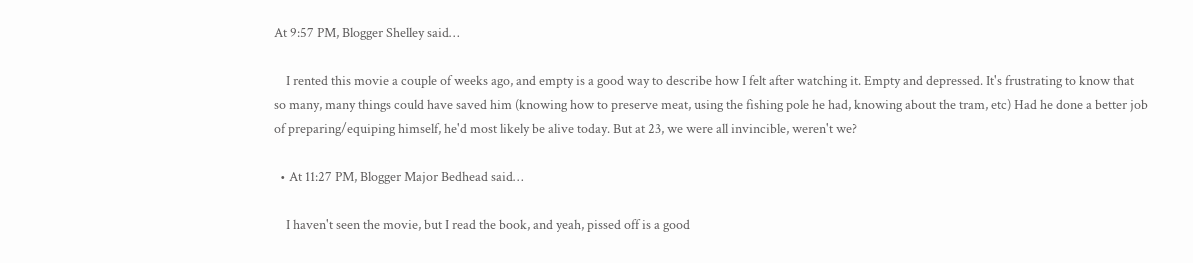At 9:57 PM, Blogger Shelley said…

    I rented this movie a couple of weeks ago, and empty is a good way to describe how I felt after watching it. Empty and depressed. It's frustrating to know that so many, many things could have saved him (knowing how to preserve meat, using the fishing pole he had, knowing about the tram, etc) Had he done a better job of preparing/equiping himself, he'd most likely be alive today. But at 23, we were all invincible, weren't we?

  • At 11:27 PM, Blogger Major Bedhead said…

    I haven't seen the movie, but I read the book, and yeah, pissed off is a good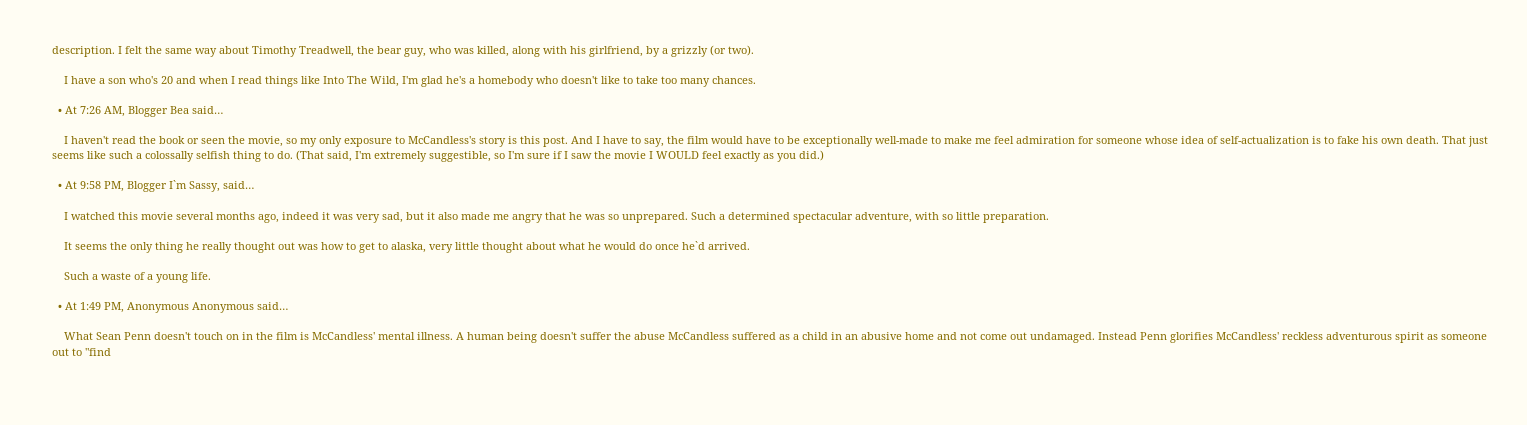description. I felt the same way about Timothy Treadwell, the bear guy, who was killed, along with his girlfriend, by a grizzly (or two).

    I have a son who's 20 and when I read things like Into The Wild, I'm glad he's a homebody who doesn't like to take too many chances.

  • At 7:26 AM, Blogger Bea said…

    I haven't read the book or seen the movie, so my only exposure to McCandless's story is this post. And I have to say, the film would have to be exceptionally well-made to make me feel admiration for someone whose idea of self-actualization is to fake his own death. That just seems like such a colossally selfish thing to do. (That said, I'm extremely suggestible, so I'm sure if I saw the movie I WOULD feel exactly as you did.)

  • At 9:58 PM, Blogger I`m Sassy, said…

    I watched this movie several months ago, indeed it was very sad, but it also made me angry that he was so unprepared. Such a determined spectacular adventure, with so little preparation.

    It seems the only thing he really thought out was how to get to alaska, very little thought about what he would do once he`d arrived.

    Such a waste of a young life.

  • At 1:49 PM, Anonymous Anonymous said…

    What Sean Penn doesn't touch on in the film is McCandless' mental illness. A human being doesn't suffer the abuse McCandless suffered as a child in an abusive home and not come out undamaged. Instead Penn glorifies McCandless' reckless adventurous spirit as someone out to "find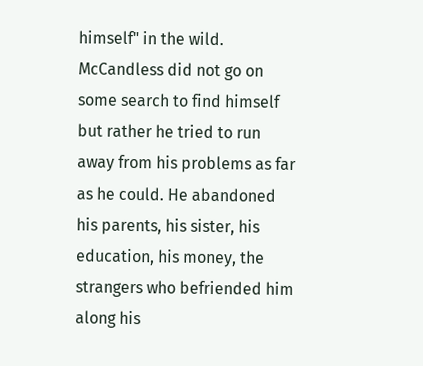himself" in the wild. McCandless did not go on some search to find himself but rather he tried to run away from his problems as far as he could. He abandoned his parents, his sister, his education, his money, the strangers who befriended him along his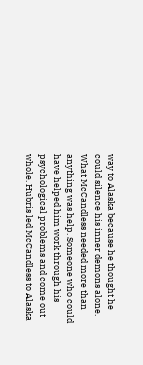way to Alaska because he thought he could silence his inner demons alone. What McCandless needed more than anything was help. Someone who could have helped him work through his psychological problems and come out whole. Hubris led McCandless to Alaska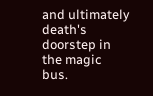and ultimately death's doorstep in the magic bus.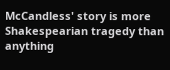McCandless' story is more Shakespearian tragedy than anything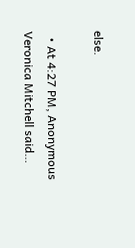else.

  • At 4:27 PM, Anonymous Veronica Mitchell said…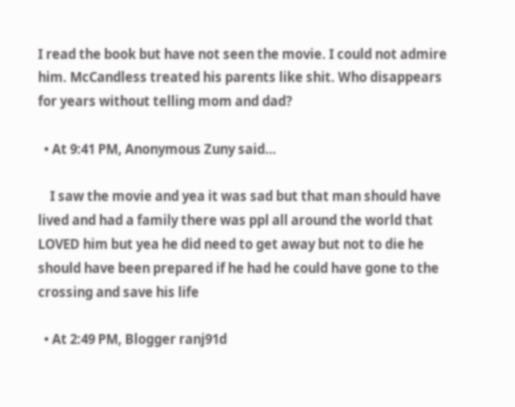I read the book but have not seen the movie. I could not admire him. McCandless treated his parents like shit. Who disappears for years without telling mom and dad?

  • At 9:41 PM, Anonymous Zuny said…

    I saw the movie and yea it was sad but that man should have lived and had a family there was ppl all around the world that LOVED him but yea he did need to get away but not to die he should have been prepared if he had he could have gone to the crossing and save his life

  • At 2:49 PM, Blogger ranj91d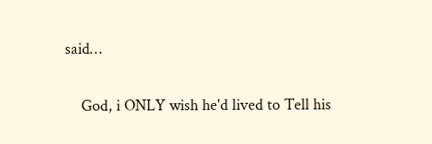said…

    God, i ONLY wish he'd lived to Tell his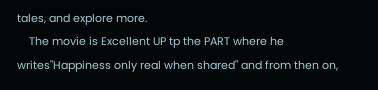tales, and explore more.
    The movie is Excellent UP tp the PART where he writes"Happiness only real when shared" and from then on,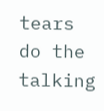tears do the talking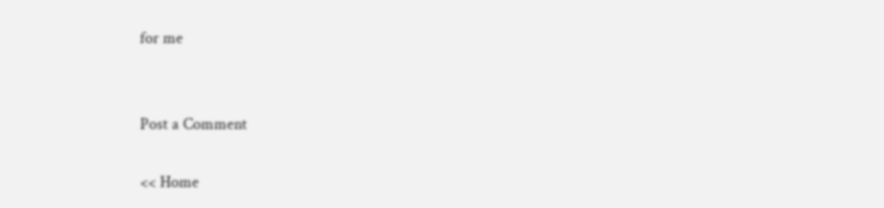for me


Post a Comment

<< Home